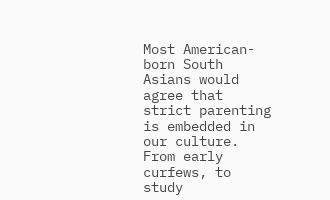Most American-born South Asians would agree that strict parenting is embedded in our culture. From early curfews, to study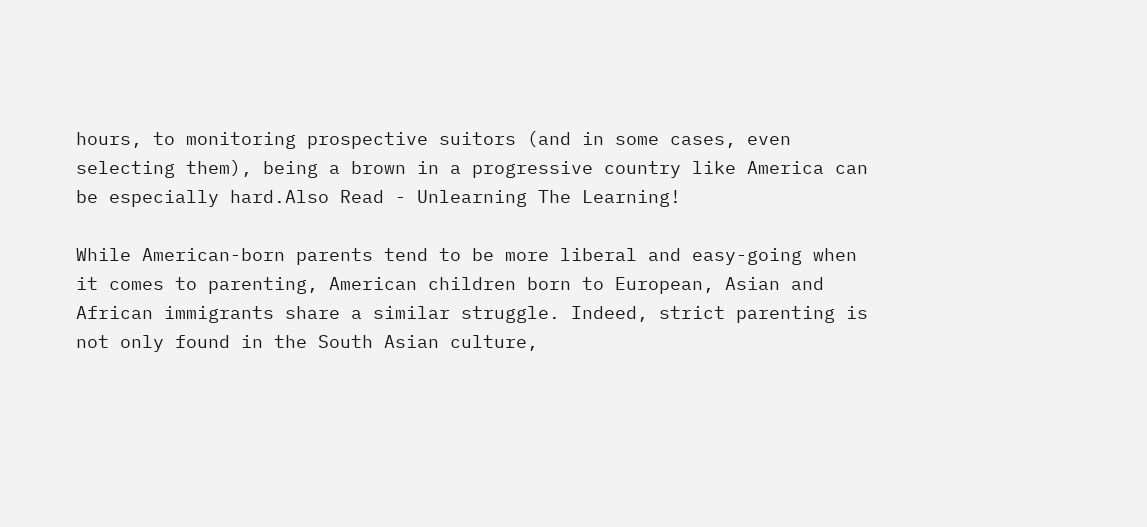hours, to monitoring prospective suitors (and in some cases, even selecting them), being a brown in a progressive country like America can be especially hard.Also Read - Unlearning The Learning!

While American-born parents tend to be more liberal and easy-going when it comes to parenting, American children born to European, Asian and African immigrants share a similar struggle. Indeed, strict parenting is not only found in the South Asian culture,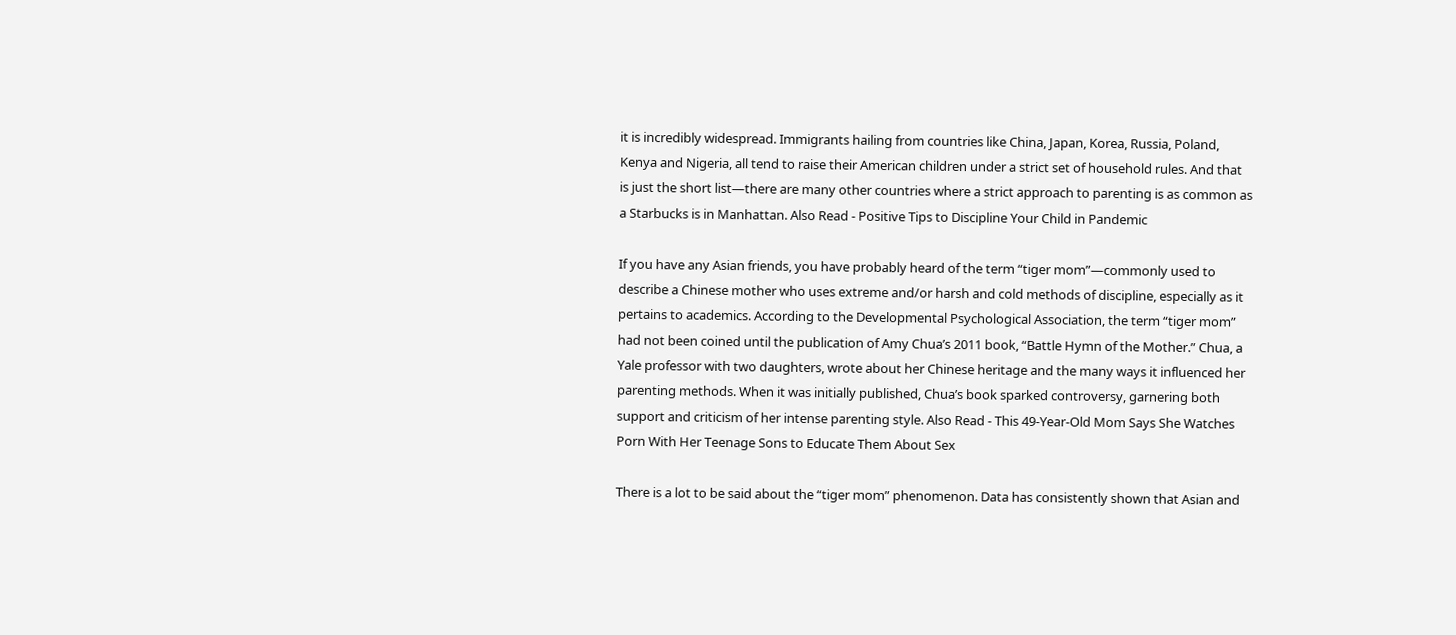it is incredibly widespread. Immigrants hailing from countries like China, Japan, Korea, Russia, Poland, Kenya and Nigeria, all tend to raise their American children under a strict set of household rules. And that is just the short list—there are many other countries where a strict approach to parenting is as common as a Starbucks is in Manhattan. Also Read - Positive Tips to Discipline Your Child in Pandemic

If you have any Asian friends, you have probably heard of the term “tiger mom”—commonly used to describe a Chinese mother who uses extreme and/or harsh and cold methods of discipline, especially as it pertains to academics. According to the Developmental Psychological Association, the term “tiger mom” had not been coined until the publication of Amy Chua’s 2011 book, “Battle Hymn of the Mother.” Chua, a Yale professor with two daughters, wrote about her Chinese heritage and the many ways it influenced her parenting methods. When it was initially published, Chua’s book sparked controversy, garnering both support and criticism of her intense parenting style. Also Read - This 49-Year-Old Mom Says She Watches Porn With Her Teenage Sons to Educate Them About Sex

There is a lot to be said about the “tiger mom” phenomenon. Data has consistently shown that Asian and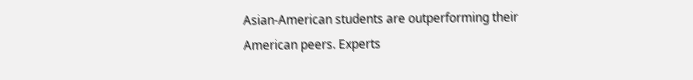Asian-American students are outperforming their American peers. Experts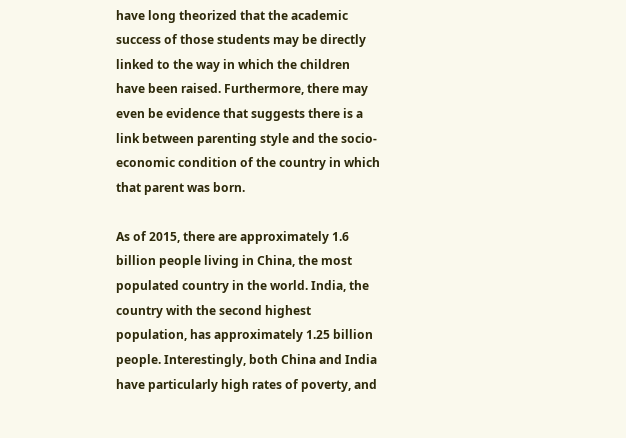have long theorized that the academic success of those students may be directly linked to the way in which the children have been raised. Furthermore, there may even be evidence that suggests there is a link between parenting style and the socio-economic condition of the country in which that parent was born.

As of 2015, there are approximately 1.6 billion people living in China, the most populated country in the world. India, the country with the second highest population, has approximately 1.25 billion people. Interestingly, both China and India have particularly high rates of poverty, and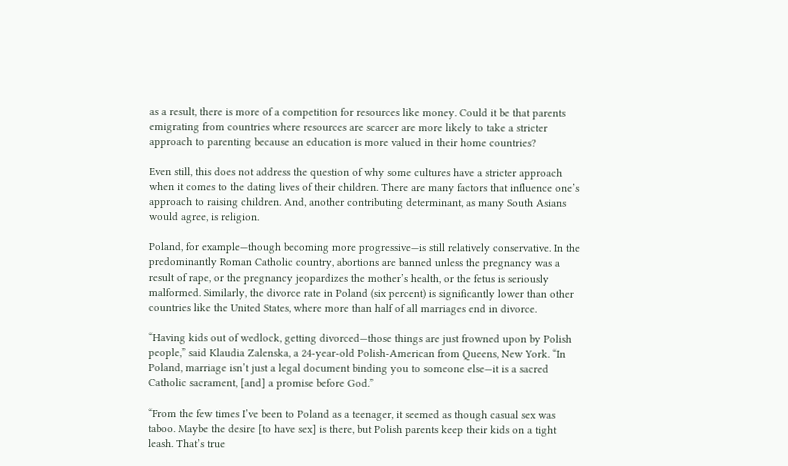as a result, there is more of a competition for resources like money. Could it be that parents emigrating from countries where resources are scarcer are more likely to take a stricter approach to parenting because an education is more valued in their home countries?

Even still, this does not address the question of why some cultures have a stricter approach when it comes to the dating lives of their children. There are many factors that influence one’s approach to raising children. And, another contributing determinant, as many South Asians would agree, is religion.

Poland, for example—though becoming more progressive—is still relatively conservative. In the predominantly Roman Catholic country, abortions are banned unless the pregnancy was a result of rape, or the pregnancy jeopardizes the mother’s health, or the fetus is seriously malformed. Similarly, the divorce rate in Poland (six percent) is significantly lower than other countries like the United States, where more than half of all marriages end in divorce.

“Having kids out of wedlock, getting divorced—those things are just frowned upon by Polish people,” said Klaudia Zalenska, a 24-year-old Polish-American from Queens, New York. “In Poland, marriage isn’t just a legal document binding you to someone else—it is a sacred Catholic sacrament, [and] a promise before God.”

“From the few times I’ve been to Poland as a teenager, it seemed as though casual sex was taboo. Maybe the desire [to have sex] is there, but Polish parents keep their kids on a tight leash. That’s true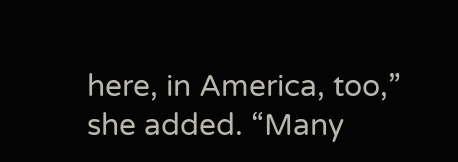here, in America, too,” she added. “Many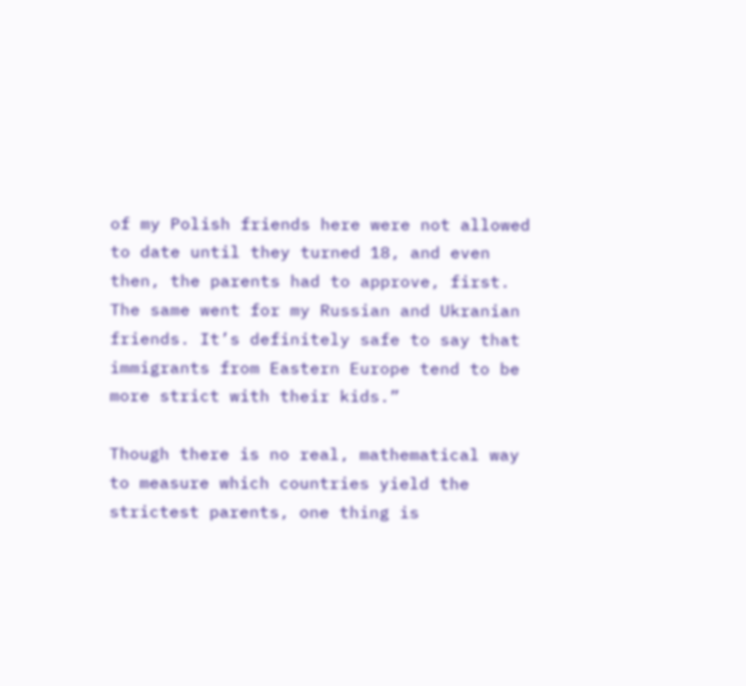of my Polish friends here were not allowed to date until they turned 18, and even then, the parents had to approve, first. The same went for my Russian and Ukranian friends. It’s definitely safe to say that immigrants from Eastern Europe tend to be more strict with their kids.”

Though there is no real, mathematical way to measure which countries yield the strictest parents, one thing is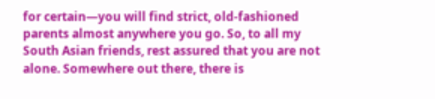for certain—you will find strict, old-fashioned parents almost anywhere you go. So, to all my South Asian friends, rest assured that you are not alone. Somewhere out there, there is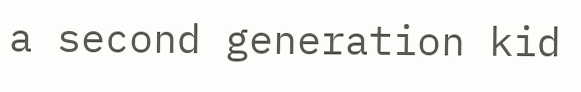a second generation kid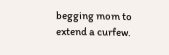begging mom to extend a curfew.